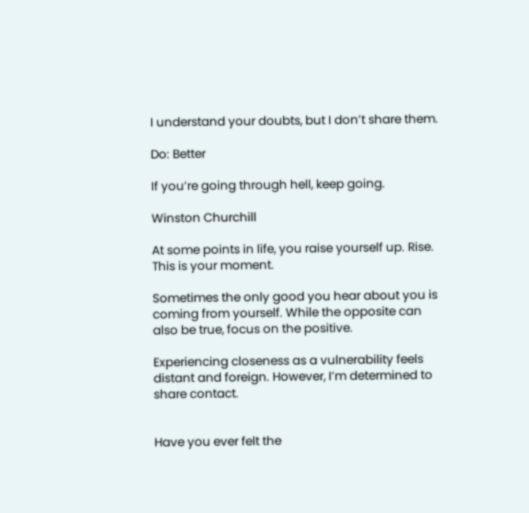I understand your doubts, but I don’t share them.

Do: Better

If you’re going through hell, keep going.

Winston Churchill

At some points in life, you raise yourself up. Rise. This is your moment.

Sometimes the only good you hear about you is coming from yourself. While the opposite can also be true, focus on the positive.

Experiencing closeness as a vulnerability feels distant and foreign. However, I’m determined to share contact.


Have you ever felt the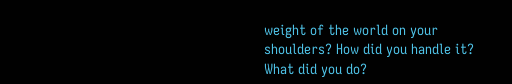weight of the world on your shoulders? How did you handle it? What did you do?